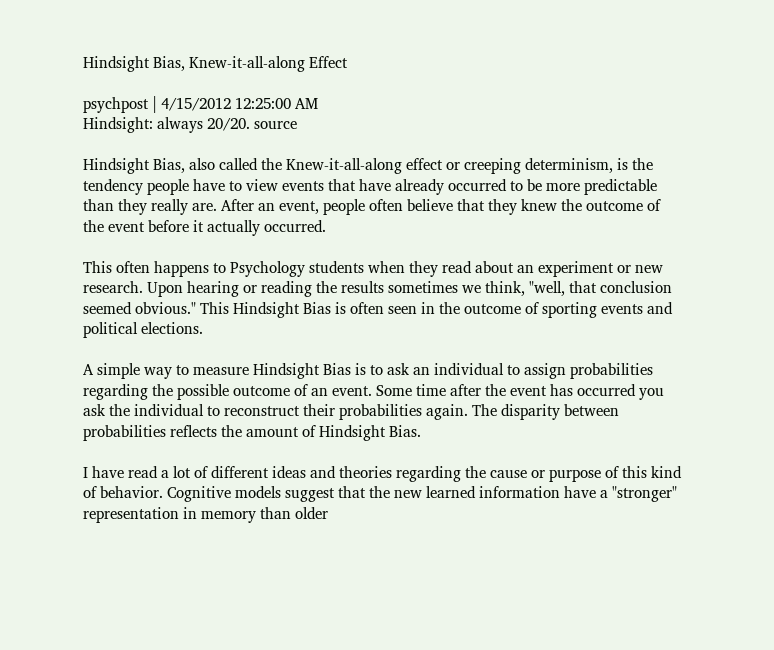Hindsight Bias, Knew-it-all-along Effect

psychpost | 4/15/2012 12:25:00 AM
Hindsight: always 20/20. source

Hindsight Bias, also called the Knew-it-all-along effect or creeping determinism, is the tendency people have to view events that have already occurred to be more predictable than they really are. After an event, people often believe that they knew the outcome of the event before it actually occurred.

This often happens to Psychology students when they read about an experiment or new research. Upon hearing or reading the results sometimes we think, "well, that conclusion seemed obvious." This Hindsight Bias is often seen in the outcome of sporting events and political elections.

A simple way to measure Hindsight Bias is to ask an individual to assign probabilities regarding the possible outcome of an event. Some time after the event has occurred you ask the individual to reconstruct their probabilities again. The disparity between probabilities reflects the amount of Hindsight Bias.

I have read a lot of different ideas and theories regarding the cause or purpose of this kind of behavior. Cognitive models suggest that the new learned information have a "stronger" representation in memory than older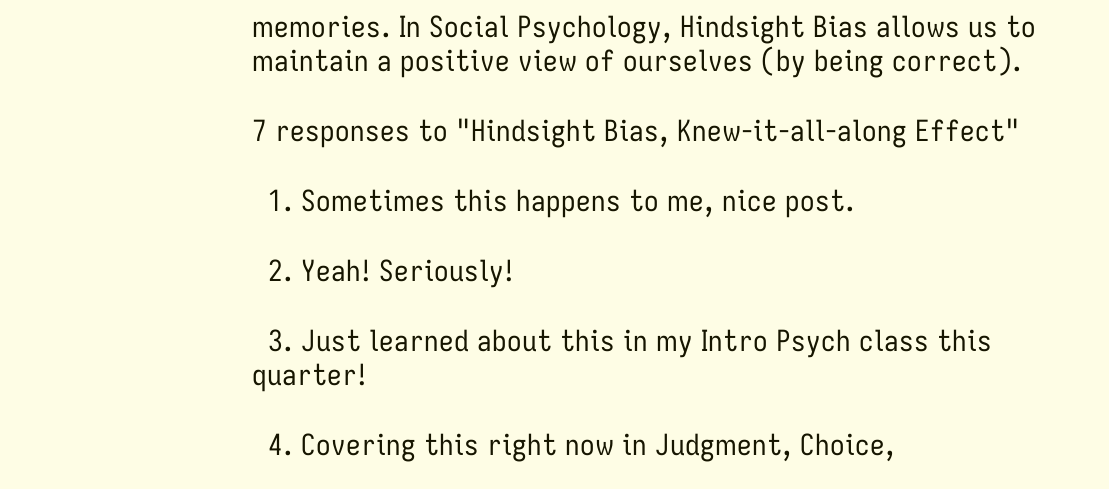memories. In Social Psychology, Hindsight Bias allows us to maintain a positive view of ourselves (by being correct).

7 responses to "Hindsight Bias, Knew-it-all-along Effect"

  1. Sometimes this happens to me, nice post.

  2. Yeah! Seriously!

  3. Just learned about this in my Intro Psych class this quarter!

  4. Covering this right now in Judgment, Choice,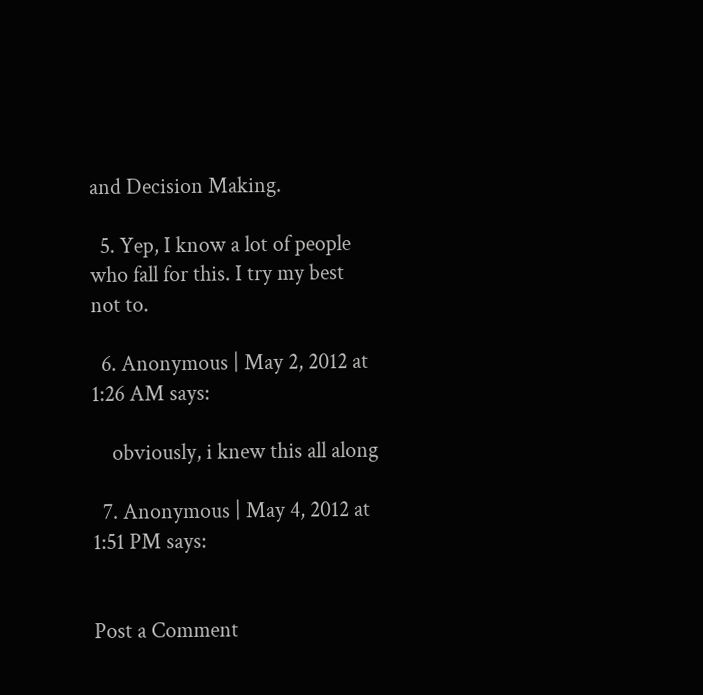and Decision Making.

  5. Yep, I know a lot of people who fall for this. I try my best not to.

  6. Anonymous | May 2, 2012 at 1:26 AM says:

    obviously, i knew this all along

  7. Anonymous | May 4, 2012 at 1:51 PM says:


Post a Comment